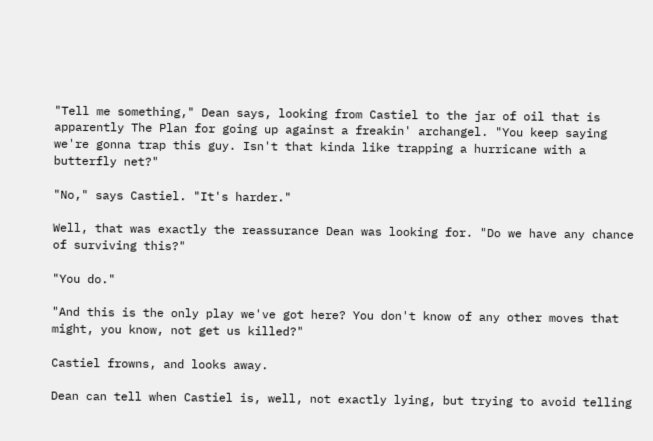"Tell me something," Dean says, looking from Castiel to the jar of oil that is apparently The Plan for going up against a freakin' archangel. "You keep saying we're gonna trap this guy. Isn't that kinda like trapping a hurricane with a butterfly net?"

"No," says Castiel. "It's harder."

Well, that was exactly the reassurance Dean was looking for. "Do we have any chance of surviving this?"

"You do."

"And this is the only play we've got here? You don't know of any other moves that might, you know, not get us killed?"

Castiel frowns, and looks away.

Dean can tell when Castiel is, well, not exactly lying, but trying to avoid telling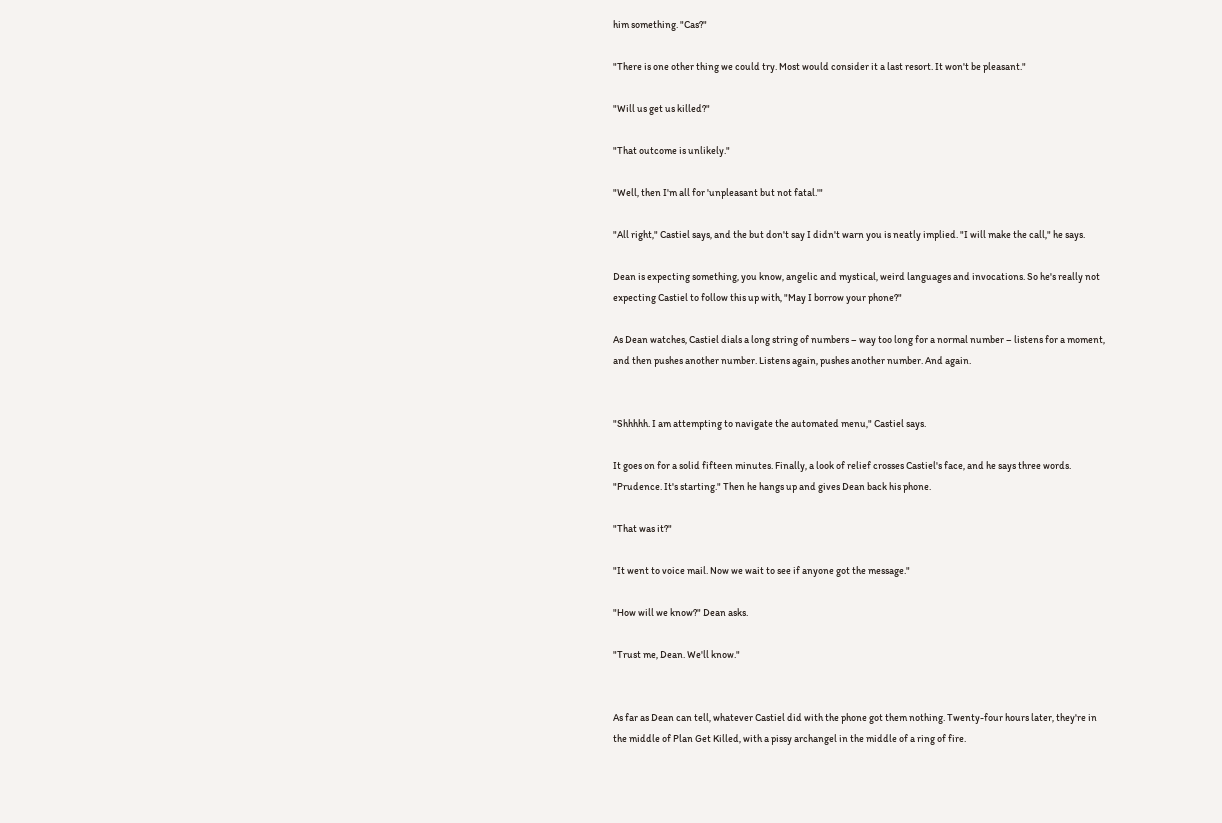him something. "Cas?"

"There is one other thing we could try. Most would consider it a last resort. It won't be pleasant."

"Will us get us killed?"

"That outcome is unlikely."

"Well, then I'm all for 'unpleasant but not fatal.'"

"All right," Castiel says, and the but don't say I didn't warn you is neatly implied. "I will make the call," he says.

Dean is expecting something, you know, angelic and mystical, weird languages and invocations. So he's really not expecting Castiel to follow this up with, "May I borrow your phone?"

As Dean watches, Castiel dials a long string of numbers – way too long for a normal number – listens for a moment, and then pushes another number. Listens again, pushes another number. And again.


"Shhhhh. I am attempting to navigate the automated menu," Castiel says.

It goes on for a solid fifteen minutes. Finally, a look of relief crosses Castiel's face, and he says three words. "Prudence. It's starting." Then he hangs up and gives Dean back his phone.

"That was it?"

"It went to voice mail. Now we wait to see if anyone got the message."

"How will we know?" Dean asks.

"Trust me, Dean. We'll know."


As far as Dean can tell, whatever Castiel did with the phone got them nothing. Twenty-four hours later, they're in the middle of Plan Get Killed, with a pissy archangel in the middle of a ring of fire.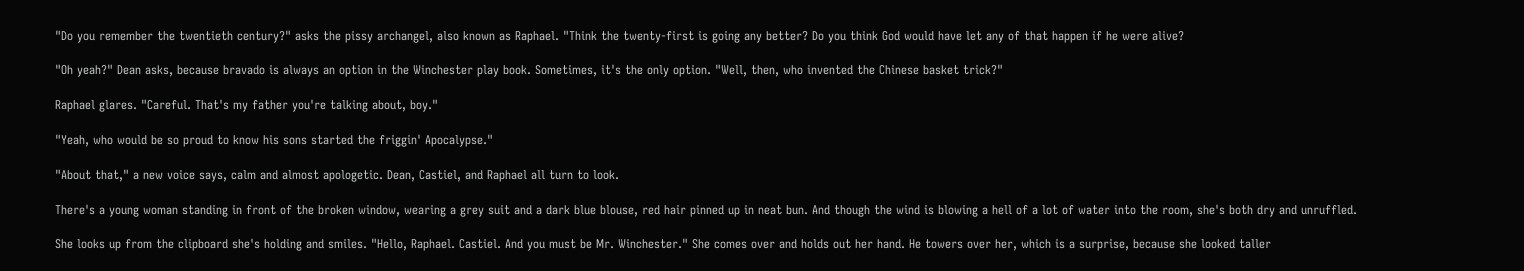"Do you remember the twentieth century?" asks the pissy archangel, also known as Raphael. "Think the twenty-first is going any better? Do you think God would have let any of that happen if he were alive?

"Oh yeah?" Dean asks, because bravado is always an option in the Winchester play book. Sometimes, it's the only option. "Well, then, who invented the Chinese basket trick?"

Raphael glares. "Careful. That's my father you're talking about, boy."

"Yeah, who would be so proud to know his sons started the friggin' Apocalypse."

"About that," a new voice says, calm and almost apologetic. Dean, Castiel, and Raphael all turn to look.

There's a young woman standing in front of the broken window, wearing a grey suit and a dark blue blouse, red hair pinned up in neat bun. And though the wind is blowing a hell of a lot of water into the room, she's both dry and unruffled.

She looks up from the clipboard she's holding and smiles. "Hello, Raphael. Castiel. And you must be Mr. Winchester." She comes over and holds out her hand. He towers over her, which is a surprise, because she looked taller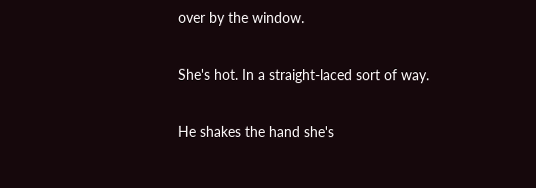over by the window.

She's hot. In a straight-laced sort of way.

He shakes the hand she's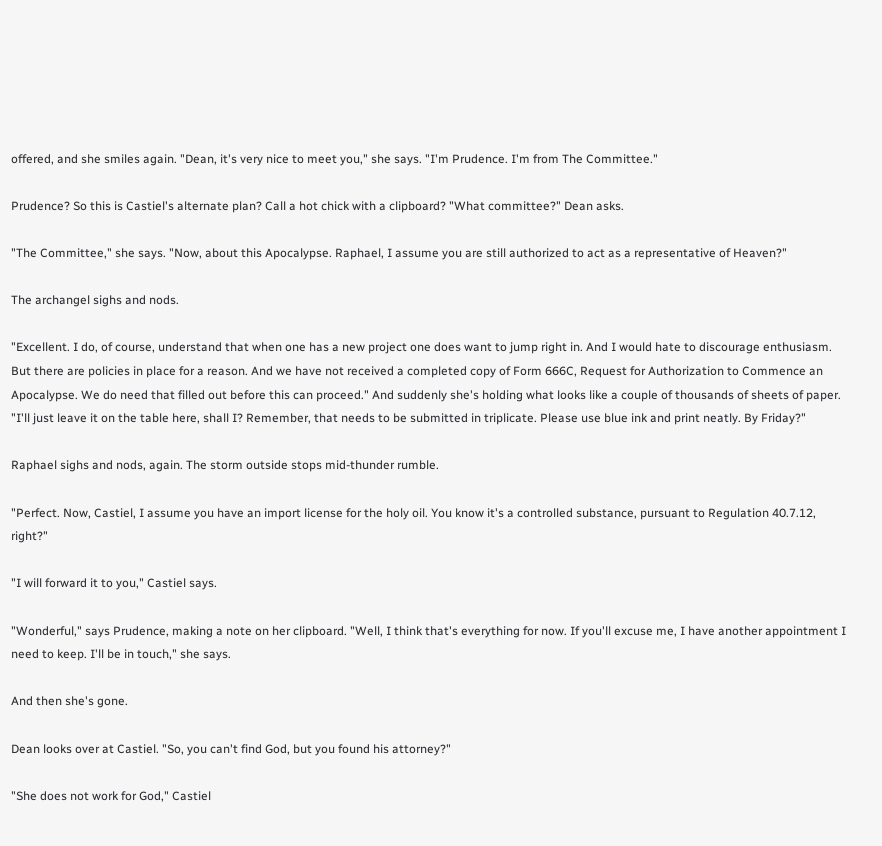offered, and she smiles again. "Dean, it's very nice to meet you," she says. "I'm Prudence. I'm from The Committee."

Prudence? So this is Castiel's alternate plan? Call a hot chick with a clipboard? "What committee?" Dean asks.

"The Committee," she says. "Now, about this Apocalypse. Raphael, I assume you are still authorized to act as a representative of Heaven?"

The archangel sighs and nods.

"Excellent. I do, of course, understand that when one has a new project one does want to jump right in. And I would hate to discourage enthusiasm. But there are policies in place for a reason. And we have not received a completed copy of Form 666C, Request for Authorization to Commence an Apocalypse. We do need that filled out before this can proceed." And suddenly she's holding what looks like a couple of thousands of sheets of paper. "I'll just leave it on the table here, shall I? Remember, that needs to be submitted in triplicate. Please use blue ink and print neatly. By Friday?"

Raphael sighs and nods, again. The storm outside stops mid-thunder rumble.

"Perfect. Now, Castiel, I assume you have an import license for the holy oil. You know it's a controlled substance, pursuant to Regulation 40.7.12, right?"

"I will forward it to you," Castiel says.

"Wonderful," says Prudence, making a note on her clipboard. "Well, I think that's everything for now. If you'll excuse me, I have another appointment I need to keep. I'll be in touch," she says.

And then she's gone.

Dean looks over at Castiel. "So, you can't find God, but you found his attorney?"

"She does not work for God," Castiel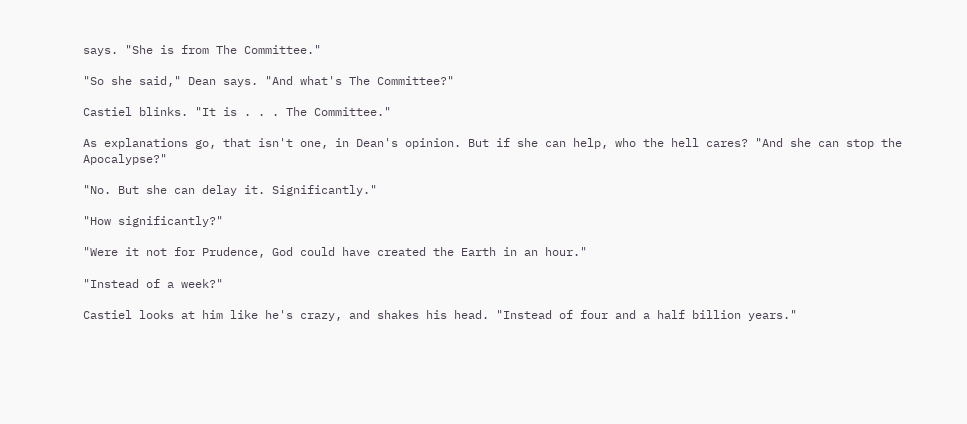says. "She is from The Committee."

"So she said," Dean says. "And what's The Committee?"

Castiel blinks. "It is . . . The Committee."

As explanations go, that isn't one, in Dean's opinion. But if she can help, who the hell cares? "And she can stop the Apocalypse?"

"No. But she can delay it. Significantly."

"How significantly?"

"Were it not for Prudence, God could have created the Earth in an hour."

"Instead of a week?"

Castiel looks at him like he's crazy, and shakes his head. "Instead of four and a half billion years."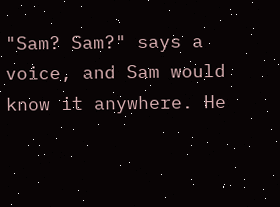"Sam? Sam?" says a voice, and Sam would know it anywhere. He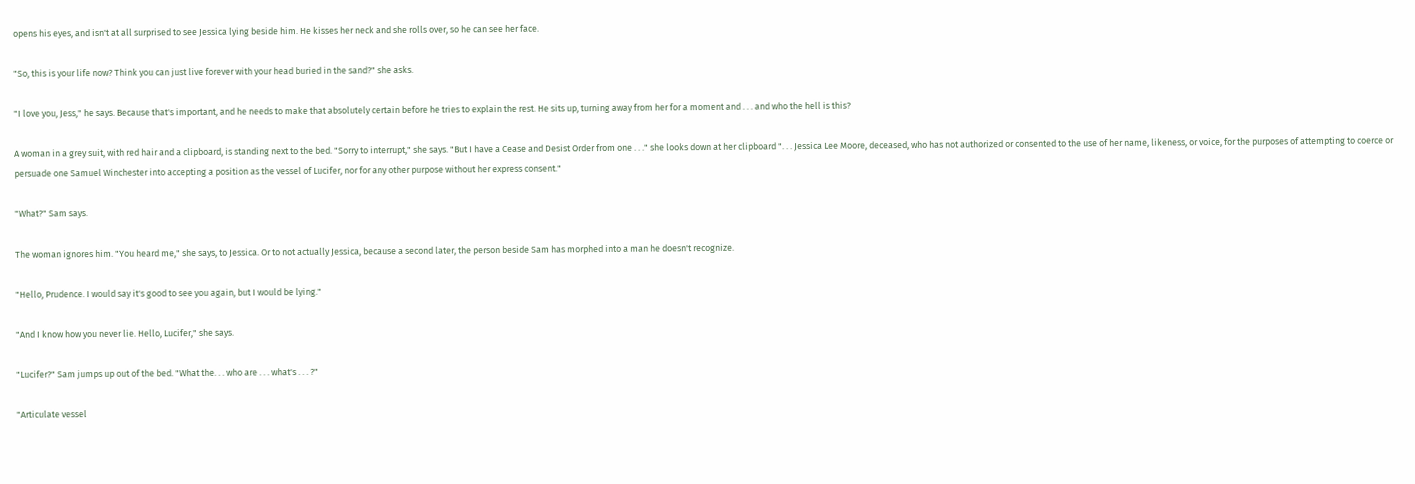opens his eyes, and isn't at all surprised to see Jessica lying beside him. He kisses her neck and she rolls over, so he can see her face.

"So, this is your life now? Think you can just live forever with your head buried in the sand?" she asks.

"I love you, Jess," he says. Because that's important, and he needs to make that absolutely certain before he tries to explain the rest. He sits up, turning away from her for a moment and . . . and who the hell is this?

A woman in a grey suit, with red hair and a clipboard, is standing next to the bed. "Sorry to interrupt," she says. "But I have a Cease and Desist Order from one . . ." she looks down at her clipboard ". . . Jessica Lee Moore, deceased, who has not authorized or consented to the use of her name, likeness, or voice, for the purposes of attempting to coerce or persuade one Samuel Winchester into accepting a position as the vessel of Lucifer, nor for any other purpose without her express consent."

"What?" Sam says.

The woman ignores him. "You heard me," she says, to Jessica. Or to not actually Jessica, because a second later, the person beside Sam has morphed into a man he doesn't recognize.

"Hello, Prudence. I would say it's good to see you again, but I would be lying."

"And I know how you never lie. Hello, Lucifer," she says.

"Lucifer?" Sam jumps up out of the bed. "What the. . . who are . . . what's . . . ?"

"Articulate vessel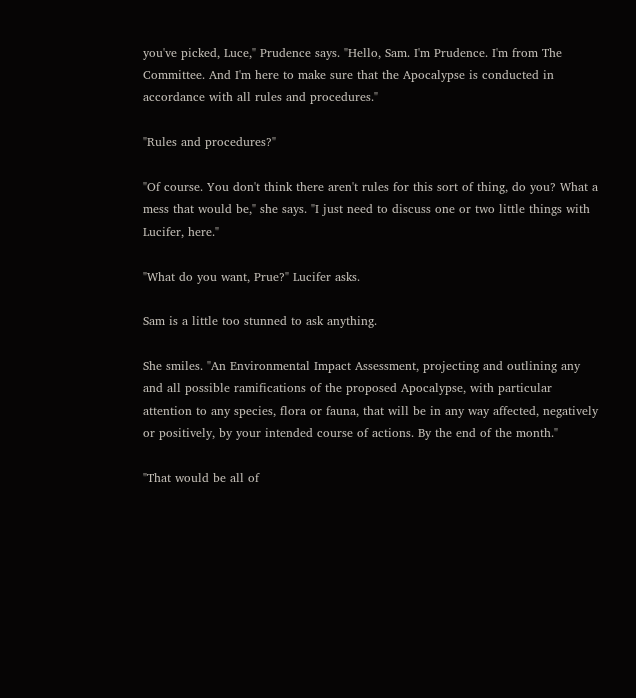you've picked, Luce," Prudence says. "Hello, Sam. I'm Prudence. I'm from The Committee. And I'm here to make sure that the Apocalypse is conducted in accordance with all rules and procedures."

"Rules and procedures?"

"Of course. You don't think there aren't rules for this sort of thing, do you? What a mess that would be," she says. "I just need to discuss one or two little things with Lucifer, here."

"What do you want, Prue?" Lucifer asks.

Sam is a little too stunned to ask anything.

She smiles. "An Environmental Impact Assessment, projecting and outlining any and all possible ramifications of the proposed Apocalypse, with particular attention to any species, flora or fauna, that will be in any way affected, negatively or positively, by your intended course of actions. By the end of the month."

"That would be all of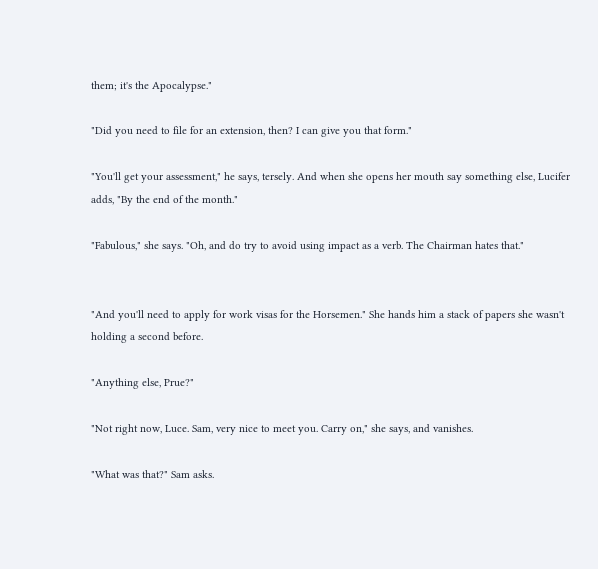them; it's the Apocalypse."

"Did you need to file for an extension, then? I can give you that form."

"You'll get your assessment," he says, tersely. And when she opens her mouth say something else, Lucifer adds, "By the end of the month."

"Fabulous," she says. "Oh, and do try to avoid using impact as a verb. The Chairman hates that."


"And you'll need to apply for work visas for the Horsemen." She hands him a stack of papers she wasn't holding a second before.

"Anything else, Prue?"

"Not right now, Luce. Sam, very nice to meet you. Carry on," she says, and vanishes.

"What was that?" Sam asks.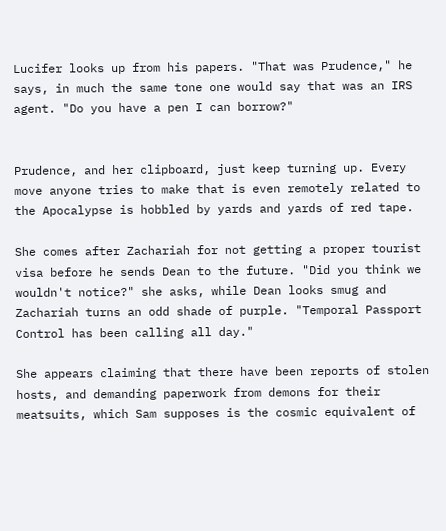Lucifer looks up from his papers. "That was Prudence," he says, in much the same tone one would say that was an IRS agent. "Do you have a pen I can borrow?"


Prudence, and her clipboard, just keep turning up. Every move anyone tries to make that is even remotely related to the Apocalypse is hobbled by yards and yards of red tape.

She comes after Zachariah for not getting a proper tourist visa before he sends Dean to the future. "Did you think we wouldn't notice?" she asks, while Dean looks smug and Zachariah turns an odd shade of purple. "Temporal Passport Control has been calling all day."

She appears claiming that there have been reports of stolen hosts, and demanding paperwork from demons for their meatsuits, which Sam supposes is the cosmic equivalent of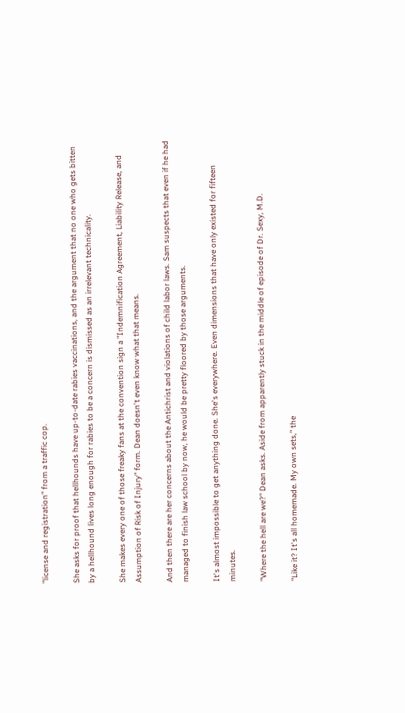"license and registration" from a traffic cop.

She asks for proof that hellhounds have up-to-date rabies vaccinations, and the argument that no one who gets bitten by a hellhound lives long enough for rabies to be a concern is dismissed as an irrelevant technicality.

She makes every one of those freaky fans at the convention sign a "Indemnification Agreement, Liability Release, and Assumption of Risk of Injury" form. Dean doesn't even know what that means.

And then there are her concerns about the Antichrist and violations of child labor laws. Sam suspects that even if he had managed to finish law school by now, he would be pretty floored by those arguments.

It's almost impossible to get anything done. She's everywhere. Even dimensions that have only existed for fifteen minutes.

"Where the hell are we?" Dean asks. Aside from apparently stuck in the middle of episode of Dr. Sexy, M.D.

"Like it? It's all homemade. My own sets," the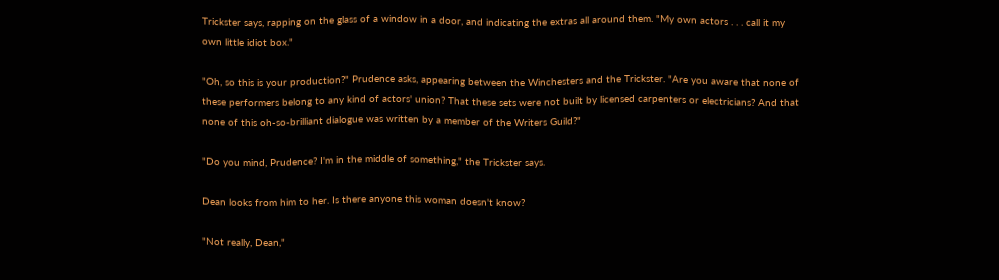Trickster says, rapping on the glass of a window in a door, and indicating the extras all around them. "My own actors . . . call it my own little idiot box."

"Oh, so this is your production?" Prudence asks, appearing between the Winchesters and the Trickster. "Are you aware that none of these performers belong to any kind of actors' union? That these sets were not built by licensed carpenters or electricians? And that none of this oh-so-brilliant dialogue was written by a member of the Writers Guild?"

"Do you mind, Prudence? I'm in the middle of something," the Trickster says.

Dean looks from him to her. Is there anyone this woman doesn't know?

"Not really, Dean,"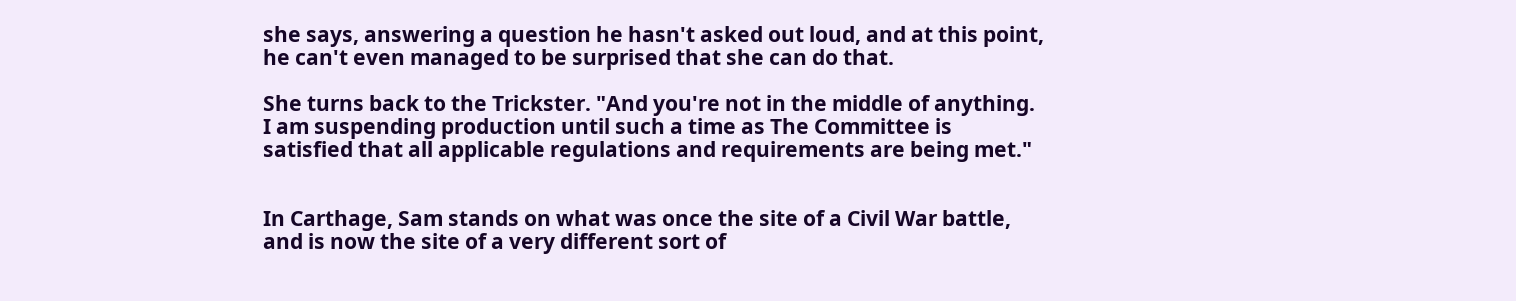she says, answering a question he hasn't asked out loud, and at this point, he can't even managed to be surprised that she can do that.

She turns back to the Trickster. "And you're not in the middle of anything. I am suspending production until such a time as The Committee is satisfied that all applicable regulations and requirements are being met."


In Carthage, Sam stands on what was once the site of a Civil War battle, and is now the site of a very different sort of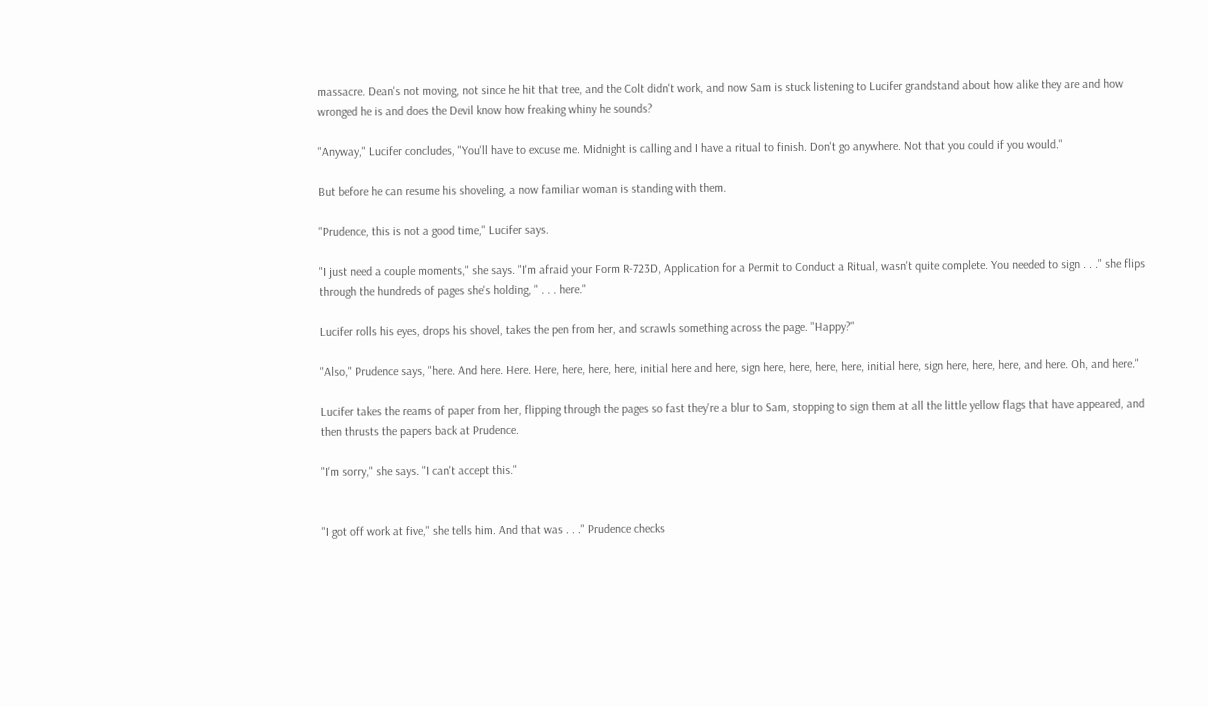massacre. Dean's not moving, not since he hit that tree, and the Colt didn't work, and now Sam is stuck listening to Lucifer grandstand about how alike they are and how wronged he is and does the Devil know how freaking whiny he sounds?

"Anyway," Lucifer concludes, "You'll have to excuse me. Midnight is calling and I have a ritual to finish. Don't go anywhere. Not that you could if you would."

But before he can resume his shoveling, a now familiar woman is standing with them.

"Prudence, this is not a good time," Lucifer says.

"I just need a couple moments," she says. "I'm afraid your Form R-723D, Application for a Permit to Conduct a Ritual, wasn't quite complete. You needed to sign . . ." she flips through the hundreds of pages she's holding, " . . . here."

Lucifer rolls his eyes, drops his shovel, takes the pen from her, and scrawls something across the page. "Happy?"

"Also," Prudence says, "here. And here. Here. Here, here, here, here, initial here and here, sign here, here, here, here, initial here, sign here, here, here, and here. Oh, and here."

Lucifer takes the reams of paper from her, flipping through the pages so fast they're a blur to Sam, stopping to sign them at all the little yellow flags that have appeared, and then thrusts the papers back at Prudence.

"I'm sorry," she says. "I can't accept this."


"I got off work at five," she tells him. And that was . . ." Prudence checks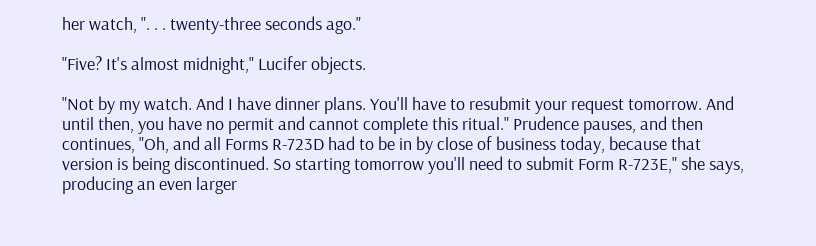her watch, ". . . twenty-three seconds ago."

"Five? It's almost midnight," Lucifer objects.

"Not by my watch. And I have dinner plans. You'll have to resubmit your request tomorrow. And until then, you have no permit and cannot complete this ritual." Prudence pauses, and then continues, "Oh, and all Forms R-723D had to be in by close of business today, because that version is being discontinued. So starting tomorrow you'll need to submit Form R-723E," she says, producing an even larger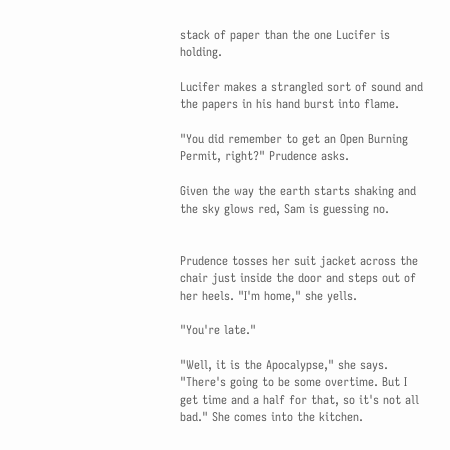stack of paper than the one Lucifer is holding.

Lucifer makes a strangled sort of sound and the papers in his hand burst into flame.

"You did remember to get an Open Burning Permit, right?" Prudence asks.

Given the way the earth starts shaking and the sky glows red, Sam is guessing no.


Prudence tosses her suit jacket across the chair just inside the door and steps out of her heels. "I'm home," she yells.

"You're late."

"Well, it is the Apocalypse," she says. "There's going to be some overtime. But I get time and a half for that, so it's not all bad." She comes into the kitchen.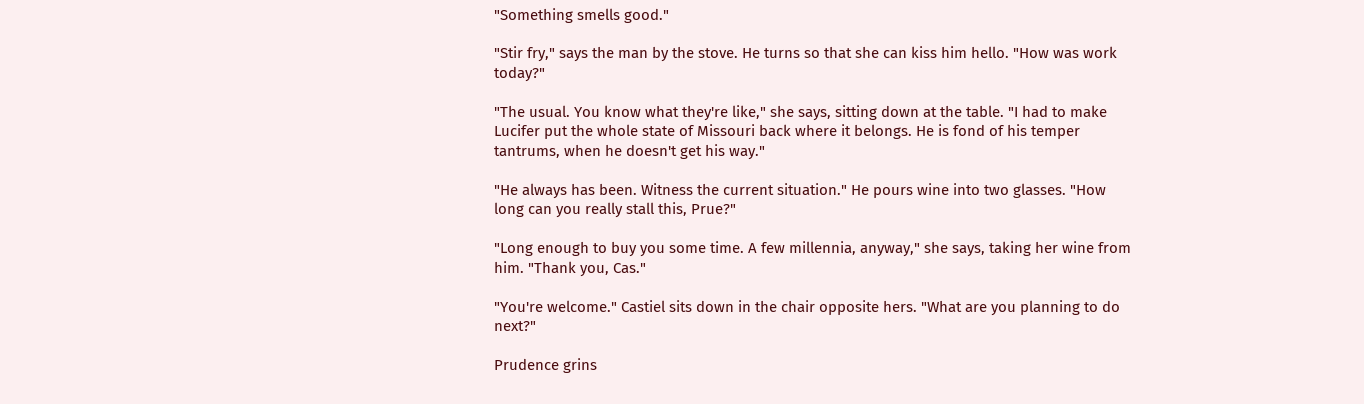"Something smells good."

"Stir fry," says the man by the stove. He turns so that she can kiss him hello. "How was work today?"

"The usual. You know what they're like," she says, sitting down at the table. "I had to make Lucifer put the whole state of Missouri back where it belongs. He is fond of his temper tantrums, when he doesn't get his way."

"He always has been. Witness the current situation." He pours wine into two glasses. "How long can you really stall this, Prue?"

"Long enough to buy you some time. A few millennia, anyway," she says, taking her wine from him. "Thank you, Cas."

"You're welcome." Castiel sits down in the chair opposite hers. "What are you planning to do next?"

Prudence grins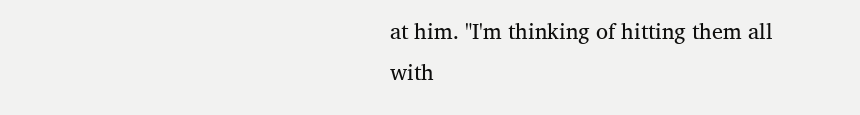at him. "I'm thinking of hitting them all with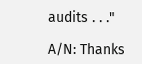audits . . ."

A/N: Thanks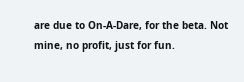are due to On-A-Dare, for the beta. Not mine, no profit, just for fun.